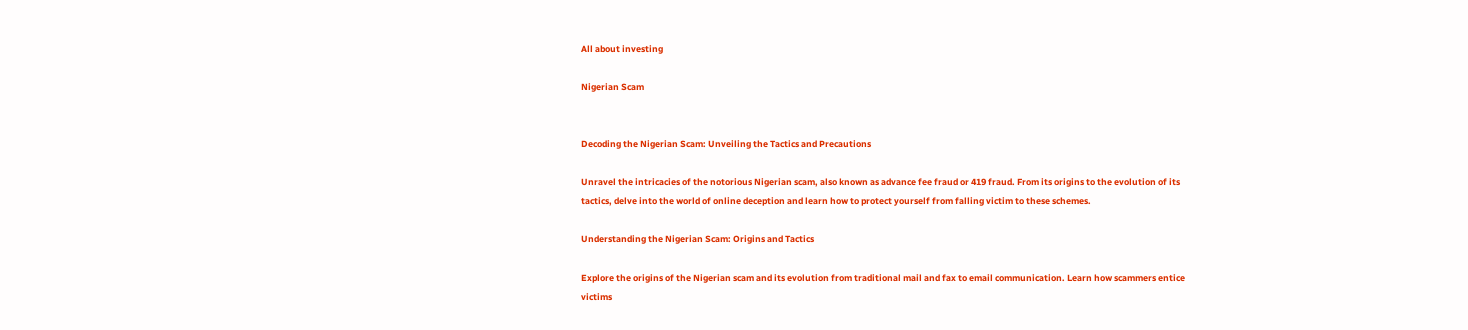All about investing

Nigerian Scam


Decoding the Nigerian Scam: Unveiling the Tactics and Precautions

Unravel the intricacies of the notorious Nigerian scam, also known as advance fee fraud or 419 fraud. From its origins to the evolution of its tactics, delve into the world of online deception and learn how to protect yourself from falling victim to these schemes.

Understanding the Nigerian Scam: Origins and Tactics

Explore the origins of the Nigerian scam and its evolution from traditional mail and fax to email communication. Learn how scammers entice victims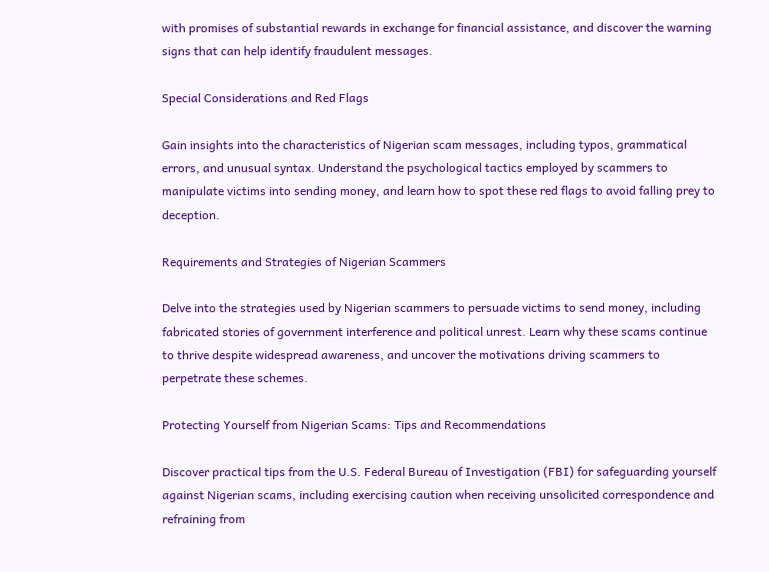with promises of substantial rewards in exchange for financial assistance, and discover the warning signs that can help identify fraudulent messages.

Special Considerations and Red Flags

Gain insights into the characteristics of Nigerian scam messages, including typos, grammatical errors, and unusual syntax. Understand the psychological tactics employed by scammers to manipulate victims into sending money, and learn how to spot these red flags to avoid falling prey to deception.

Requirements and Strategies of Nigerian Scammers

Delve into the strategies used by Nigerian scammers to persuade victims to send money, including fabricated stories of government interference and political unrest. Learn why these scams continue to thrive despite widespread awareness, and uncover the motivations driving scammers to perpetrate these schemes.

Protecting Yourself from Nigerian Scams: Tips and Recommendations

Discover practical tips from the U.S. Federal Bureau of Investigation (FBI) for safeguarding yourself against Nigerian scams, including exercising caution when receiving unsolicited correspondence and refraining from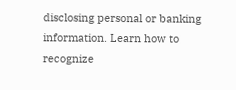disclosing personal or banking information. Learn how to recognize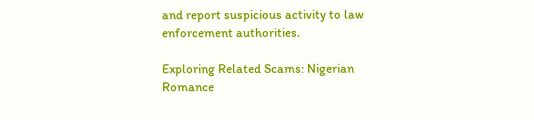and report suspicious activity to law enforcement authorities.

Exploring Related Scams: Nigerian Romance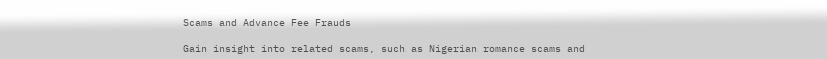Scams and Advance Fee Frauds

Gain insight into related scams, such as Nigerian romance scams and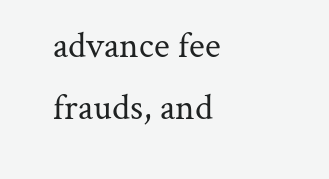advance fee frauds, and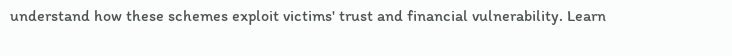understand how these schemes exploit victims' trust and financial vulnerability. Learn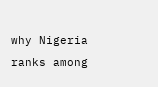why Nigeria ranks among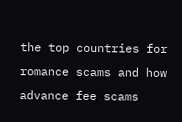the top countries for romance scams and how advance fee scams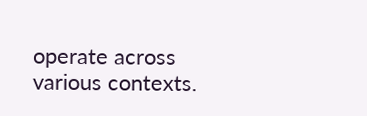operate across various contexts.